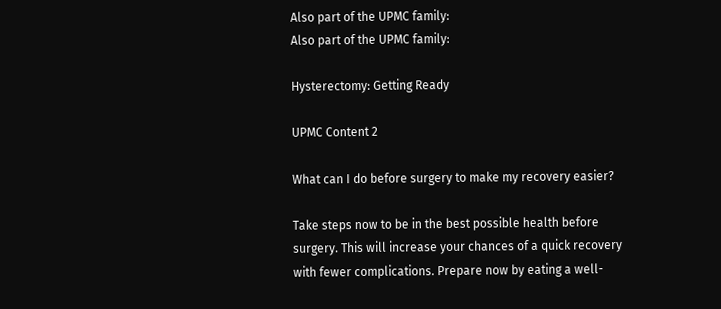Also part of the UPMC family:
Also part of the UPMC family:

Hysterectomy: Getting Ready

UPMC Content 2

What can I do before surgery to make my recovery easier?

Take steps now to be in the best possible health before surgery. This will increase your chances of a quick recovery with fewer complications. Prepare now by eating a well-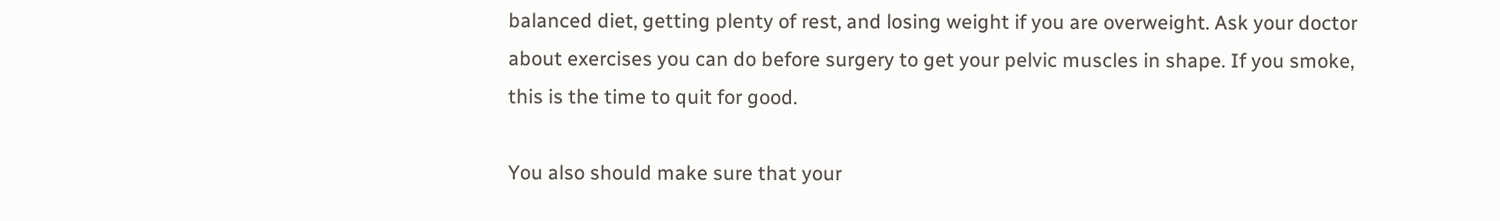balanced diet, getting plenty of rest, and losing weight if you are overweight. Ask your doctor about exercises you can do before surgery to get your pelvic muscles in shape. If you smoke, this is the time to quit for good.

You also should make sure that your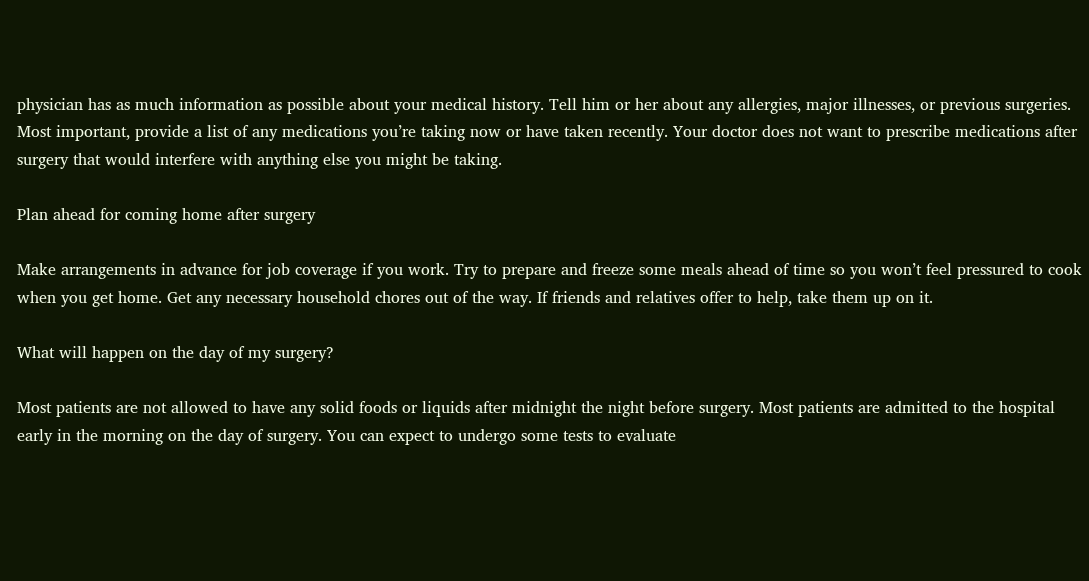physician has as much information as possible about your medical history. Tell him or her about any allergies, major illnesses, or previous surgeries. Most important, provide a list of any medications you’re taking now or have taken recently. Your doctor does not want to prescribe medications after surgery that would interfere with anything else you might be taking.

Plan ahead for coming home after surgery

Make arrangements in advance for job coverage if you work. Try to prepare and freeze some meals ahead of time so you won’t feel pressured to cook when you get home. Get any necessary household chores out of the way. If friends and relatives offer to help, take them up on it.

What will happen on the day of my surgery?

Most patients are not allowed to have any solid foods or liquids after midnight the night before surgery. Most patients are admitted to the hospital early in the morning on the day of surgery. You can expect to undergo some tests to evaluate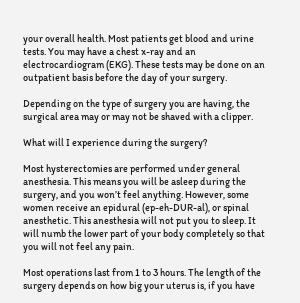your overall health. Most patients get blood and urine tests. You may have a chest x-ray and an electrocardiogram (EKG). These tests may be done on an outpatient basis before the day of your surgery.

Depending on the type of surgery you are having, the surgical area may or may not be shaved with a clipper.

What will I experience during the surgery?

Most hysterectomies are performed under general anesthesia. This means you will be asleep during the surgery, and you won’t feel anything. However, some women receive an epidural (ep-eh-DUR-al), or spinal anesthetic. This anesthesia will not put you to sleep. It will numb the lower part of your body completely so that you will not feel any pain.

Most operations last from 1 to 3 hours. The length of the surgery depends on how big your uterus is, if you have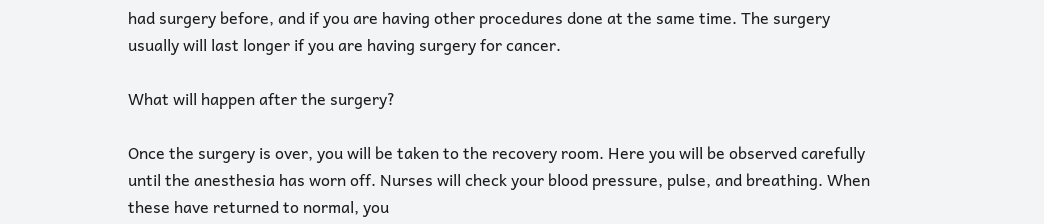had surgery before, and if you are having other procedures done at the same time. The surgery usually will last longer if you are having surgery for cancer.

What will happen after the surgery?

Once the surgery is over, you will be taken to the recovery room. Here you will be observed carefully until the anesthesia has worn off. Nurses will check your blood pressure, pulse, and breathing. When these have returned to normal, you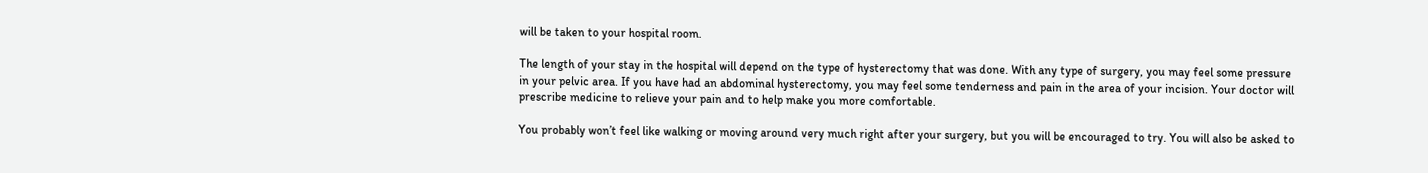will be taken to your hospital room.

The length of your stay in the hospital will depend on the type of hysterectomy that was done. With any type of surgery, you may feel some pressure in your pelvic area. If you have had an abdominal hysterectomy, you may feel some tenderness and pain in the area of your incision. Your doctor will prescribe medicine to relieve your pain and to help make you more comfortable.

You probably won’t feel like walking or moving around very much right after your surgery, but you will be encouraged to try. You will also be asked to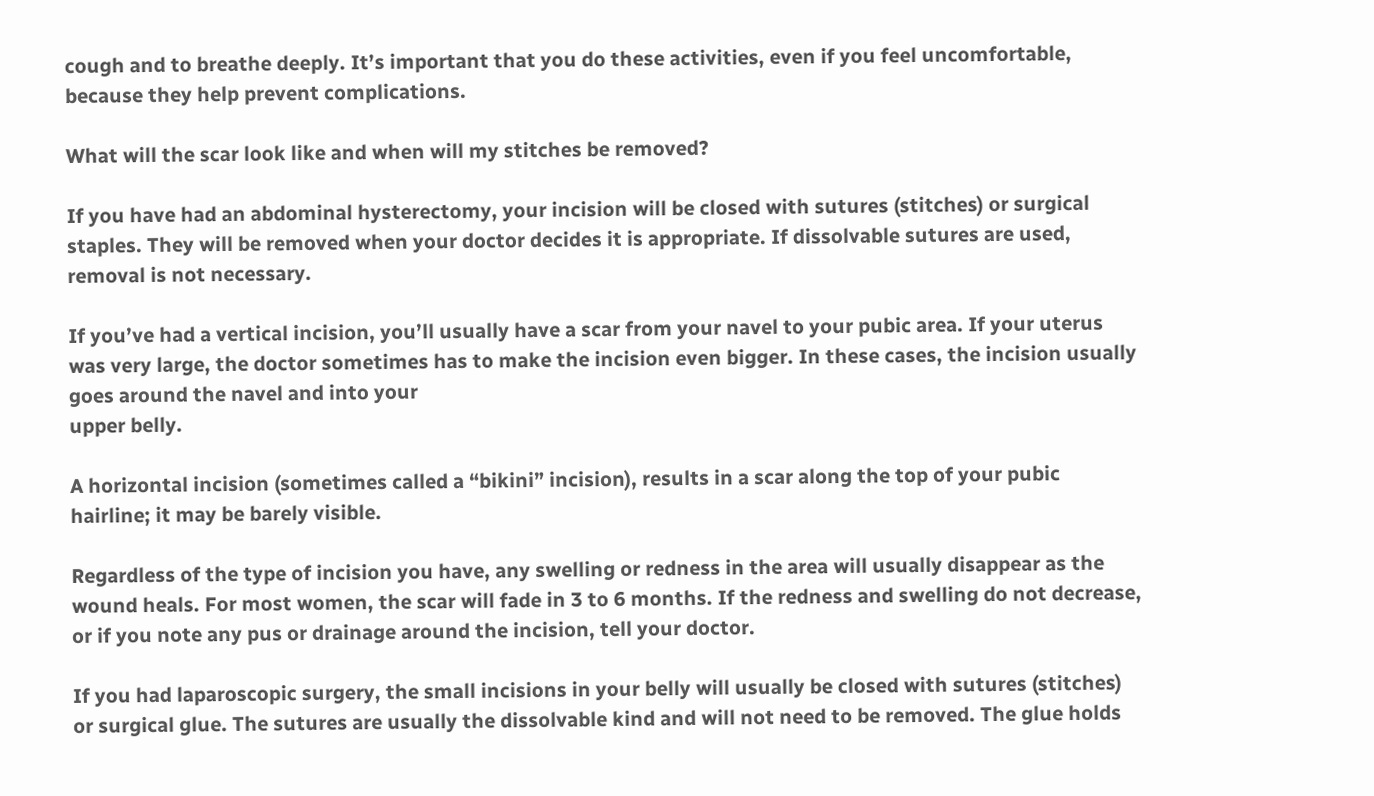cough and to breathe deeply. It’s important that you do these activities, even if you feel uncomfortable, because they help prevent complications.

What will the scar look like and when will my stitches be removed?

If you have had an abdominal hysterectomy, your incision will be closed with sutures (stitches) or surgical staples. They will be removed when your doctor decides it is appropriate. If dissolvable sutures are used, removal is not necessary.

If you’ve had a vertical incision, you’ll usually have a scar from your navel to your pubic area. If your uterus was very large, the doctor sometimes has to make the incision even bigger. In these cases, the incision usually goes around the navel and into your
upper belly.

A horizontal incision (sometimes called a “bikini” incision), results in a scar along the top of your pubic hairline; it may be barely visible.

Regardless of the type of incision you have, any swelling or redness in the area will usually disappear as the wound heals. For most women, the scar will fade in 3 to 6 months. If the redness and swelling do not decrease, or if you note any pus or drainage around the incision, tell your doctor.

If you had laparoscopic surgery, the small incisions in your belly will usually be closed with sutures (stitches) or surgical glue. The sutures are usually the dissolvable kind and will not need to be removed. The glue holds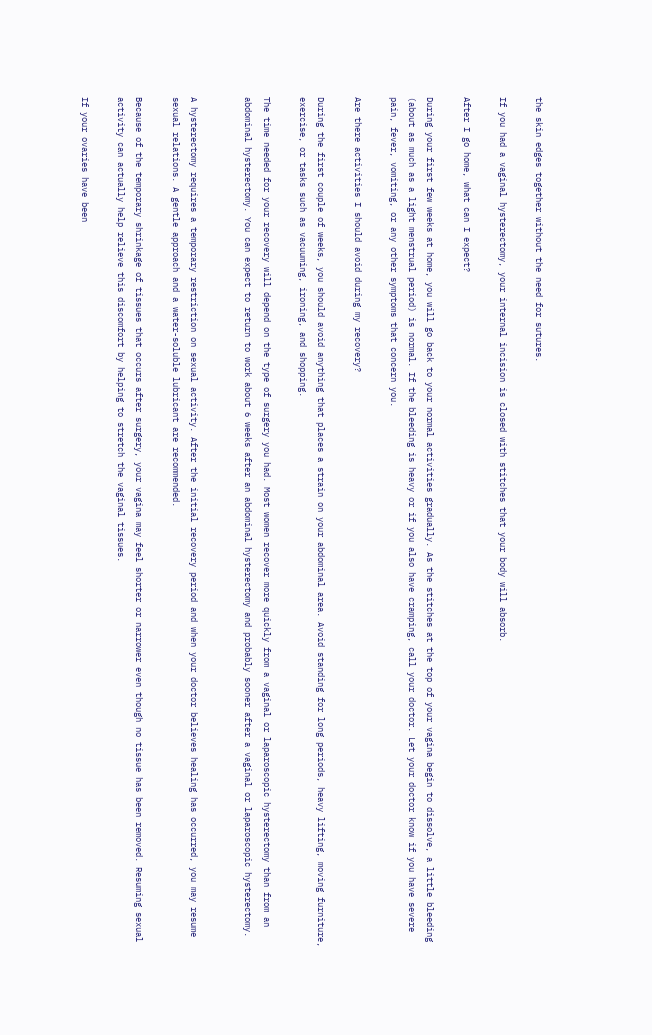the skin edges together without the need for sutures.

If you had a vaginal hysterectomy, your internal incision is closed with stitches that your body will absorb.

After I go home, what can I expect?

During your first few weeks at home, you will go back to your normal activities gradually. As the stitches at the top of your vagina begin to dissolve, a little bleeding (about as much as a light menstrual period) is normal. If the bleeding is heavy or if you also have cramping, call your doctor. Let your doctor know if you have severe pain, fever, vomiting, or any other symptoms that concern you.

Are there activities I should avoid during my recovery?

During the first couple of weeks, you should avoid anything that places a strain on your abdominal area. Avoid standing for long periods, heavy lifting, moving furniture, exercise, or tasks such as vacuuming, ironing, and shopping.

The time needed for your recovery will depend on the type of surgery you had. Most women recover more quickly from a vaginal or laparoscopic hysterectomy than from an abdominal hysterectomy. You can expect to return to work about 6 weeks after an abdominal hysterectomy and probably sooner after a vaginal or laparoscopic hysterectomy.


A hysterectomy requires a temporary restriction on sexual activity. After the initial recovery period and when your doctor believes healing has occurred, you may resume sexual relations. A gentle approach and a water-soluble lubricant are recommended.

Because of the temporary shrinkage of tissues that occurs after surgery, your vagina may feel shorter or narrower even though no tissue has been removed. Resuming sexual activity can actually help relieve this discomfort by helping to stretch the vaginal tissues.

If your ovaries have been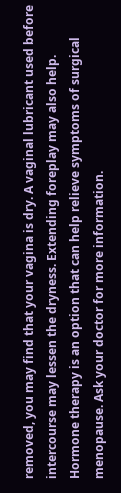removed, you may find that your vagina is dry. A vaginal lubricant used before intercourse may lessen the dryness. Extending foreplay may also help. Hormone therapy is an option that can help relieve symptoms of surgical menopause. Ask your doctor for more information.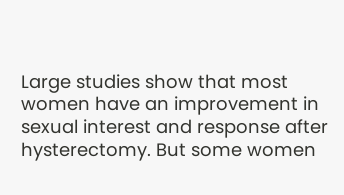Large studies show that most women have an improvement in sexual interest and response after hysterectomy. But some women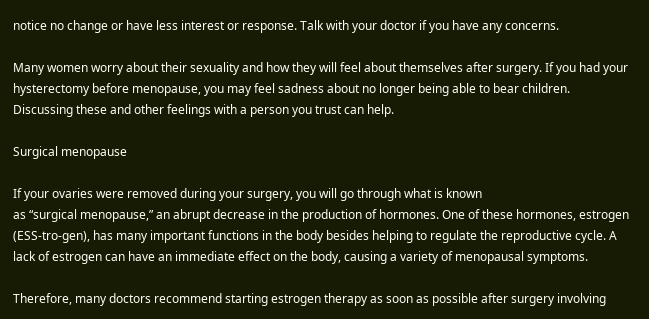notice no change or have less interest or response. Talk with your doctor if you have any concerns.

Many women worry about their sexuality and how they will feel about themselves after surgery. If you had your hysterectomy before menopause, you may feel sadness about no longer being able to bear children. Discussing these and other feelings with a person you trust can help.

Surgical menopause

If your ovaries were removed during your surgery, you will go through what is known
as “surgical menopause,” an abrupt decrease in the production of hormones. One of these hormones, estrogen (ESS-tro-gen), has many important functions in the body besides helping to regulate the reproductive cycle. A lack of estrogen can have an immediate effect on the body, causing a variety of menopausal symptoms.

Therefore, many doctors recommend starting estrogen therapy as soon as possible after surgery involving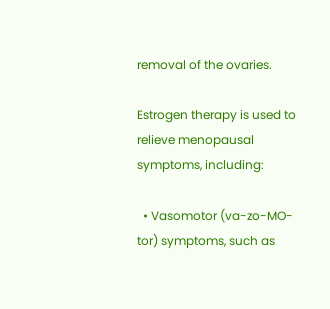removal of the ovaries.

Estrogen therapy is used to relieve menopausal symptoms, including:

  • Vasomotor (va-zo-MO-tor) symptoms, such as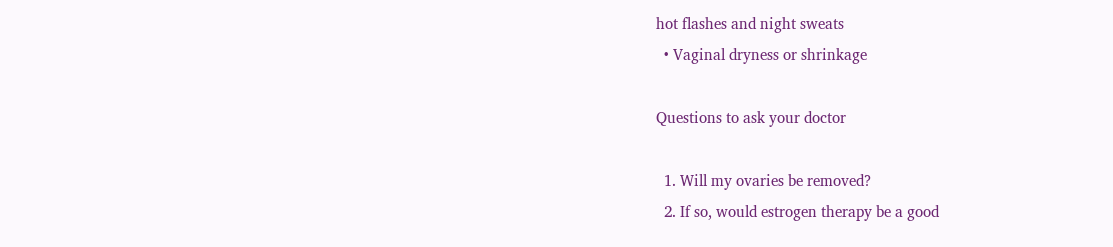hot flashes and night sweats
  • Vaginal dryness or shrinkage

Questions to ask your doctor

  1. Will my ovaries be removed?
  2. If so, would estrogen therapy be a good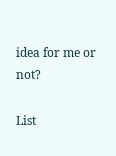idea for me or not?

List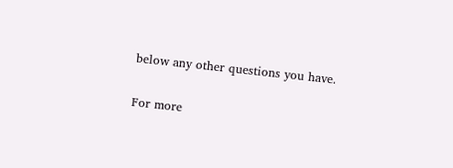below any other questions you have.

For more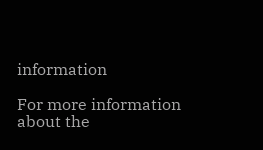information

For more information about the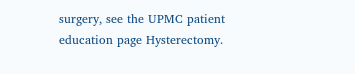surgery, see the UPMC patient education page Hysterectomy.